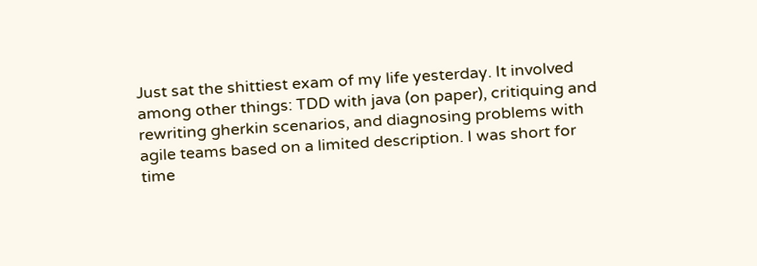Just sat the shittiest exam of my life yesterday. It involved among other things: TDD with java (on paper), critiquing and rewriting gherkin scenarios, and diagnosing problems with agile teams based on a limited description. I was short for time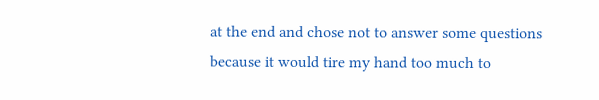at the end and chose not to answer some questions because it would tire my hand too much to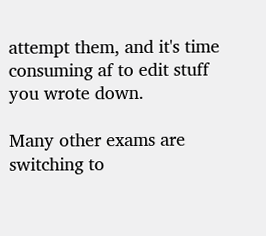attempt them, and it's time consuming af to edit stuff you wrote down.

Many other exams are switching to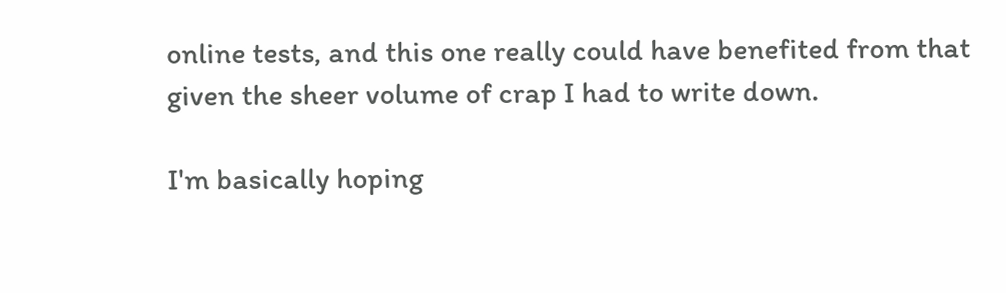online tests, and this one really could have benefited from that given the sheer volume of crap I had to write down.

I'm basically hoping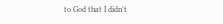to God that I didn't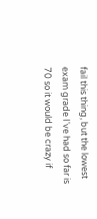fail this thing, but the lowest exam grade I've had so far is 70 so it would be crazy if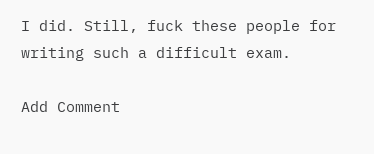I did. Still, fuck these people for writing such a difficult exam.

Add Comment